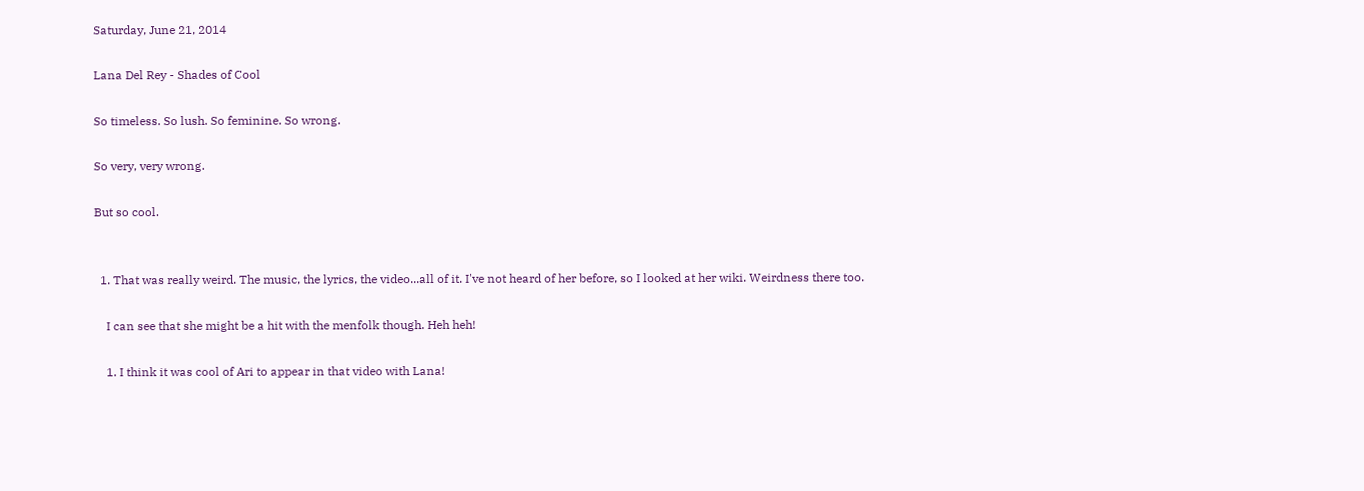Saturday, June 21, 2014

Lana Del Rey - Shades of Cool

So timeless. So lush. So feminine. So wrong.

So very, very wrong.

But so cool.


  1. That was really weird. The music, the lyrics, the video...all of it. I've not heard of her before, so I looked at her wiki. Weirdness there too.

    I can see that she might be a hit with the menfolk though. Heh heh!

    1. I think it was cool of Ari to appear in that video with Lana!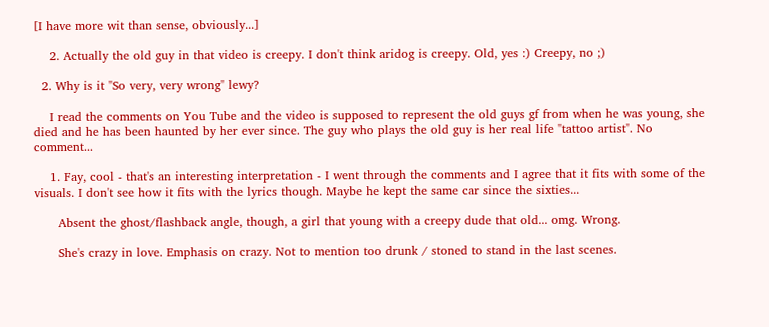[I have more wit than sense, obviously...]

    2. Actually the old guy in that video is creepy. I don't think aridog is creepy. Old, yes :) Creepy, no ;)

  2. Why is it "So very, very wrong" lewy?

    I read the comments on You Tube and the video is supposed to represent the old guys gf from when he was young, she died and he has been haunted by her ever since. The guy who plays the old guy is her real life "tattoo artist". No comment...

    1. Fay, cool - that's an interesting interpretation - I went through the comments and I agree that it fits with some of the visuals. I don't see how it fits with the lyrics though. Maybe he kept the same car since the sixties...

      Absent the ghost/flashback angle, though, a girl that young with a creepy dude that old... omg. Wrong.

      She's crazy in love. Emphasis on crazy. Not to mention too drunk / stoned to stand in the last scenes.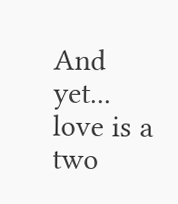And yet... love is a two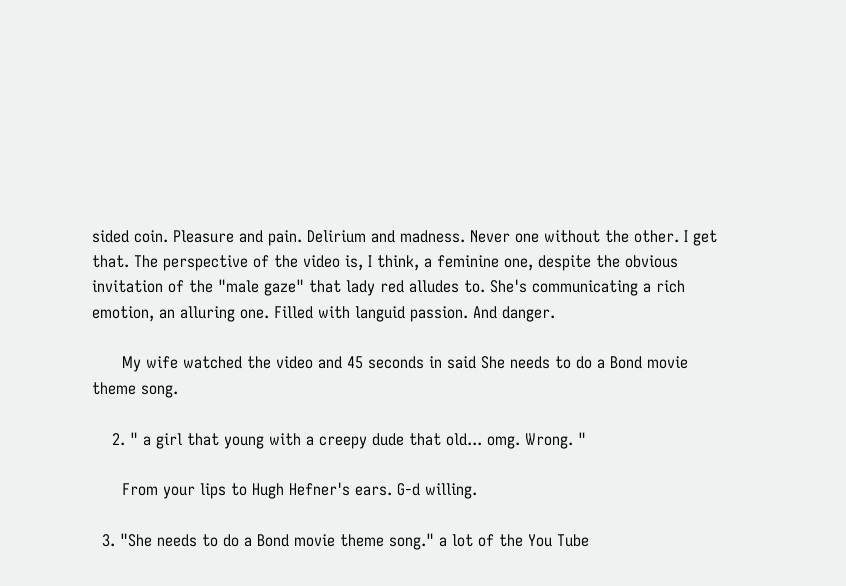sided coin. Pleasure and pain. Delirium and madness. Never one without the other. I get that. The perspective of the video is, I think, a feminine one, despite the obvious invitation of the "male gaze" that lady red alludes to. She's communicating a rich emotion, an alluring one. Filled with languid passion. And danger.

      My wife watched the video and 45 seconds in said She needs to do a Bond movie theme song.

    2. " a girl that young with a creepy dude that old... omg. Wrong. "

      From your lips to Hugh Hefner's ears. G-d willing.

  3. "She needs to do a Bond movie theme song." a lot of the You Tube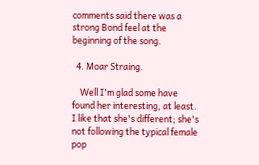comments said there was a strong Bond feel at the beginning of the song.

  4. Moar Straing.

    Well I'm glad some have found her interesting, at least. I like that she's different; she's not following the typical female pop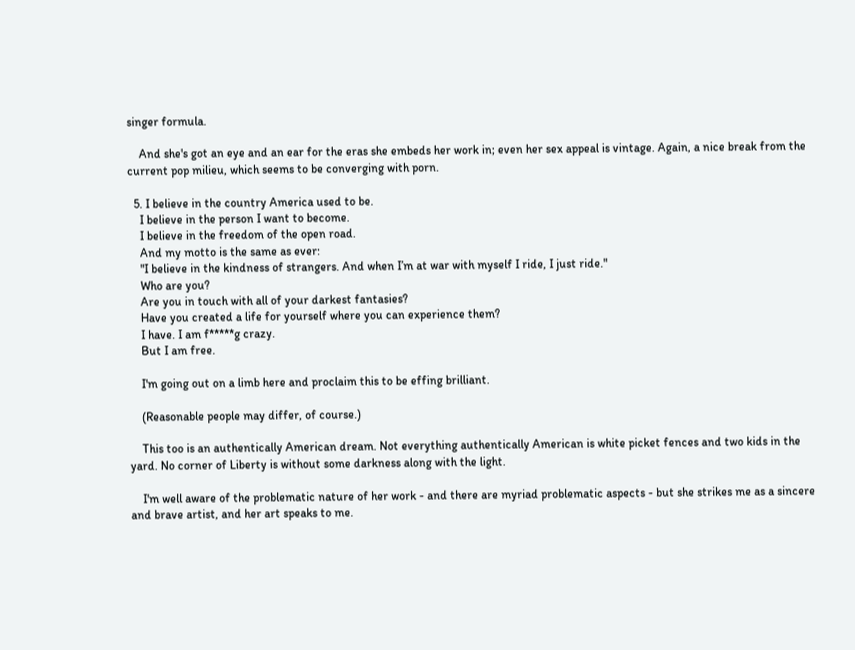singer formula.

    And she's got an eye and an ear for the eras she embeds her work in; even her sex appeal is vintage. Again, a nice break from the current pop milieu, which seems to be converging with porn.

  5. I believe in the country America used to be.
    I believe in the person I want to become.
    I believe in the freedom of the open road.
    And my motto is the same as ever:
    "I believe in the kindness of strangers. And when I’m at war with myself I ride, I just ride."
    Who are you?
    Are you in touch with all of your darkest fantasies?
    Have you created a life for yourself where you can experience them?
    I have. I am f*****g crazy.
    But I am free.

    I'm going out on a limb here and proclaim this to be effing brilliant.

    (Reasonable people may differ, of course.)

    This too is an authentically American dream. Not everything authentically American is white picket fences and two kids in the yard. No corner of Liberty is without some darkness along with the light.

    I'm well aware of the problematic nature of her work - and there are myriad problematic aspects - but she strikes me as a sincere and brave artist, and her art speaks to me.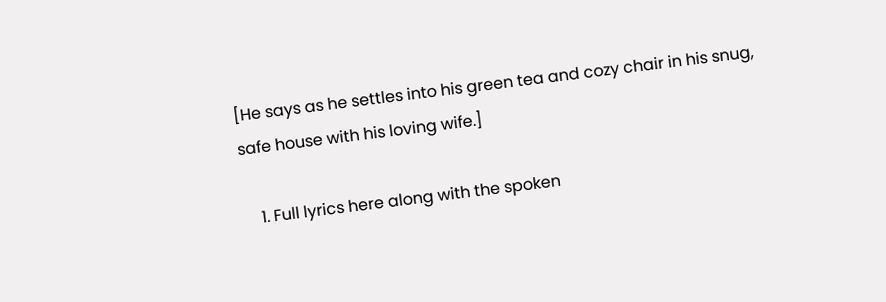[He says as he settles into his green tea and cozy chair in his snug, safe house with his loving wife.]

    1. Full lyrics here along with the spoken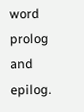word prolog and epilog.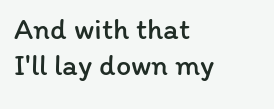And with that I'll lay down my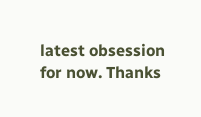latest obsession for now. Thanks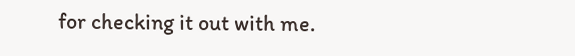for checking it out with me.